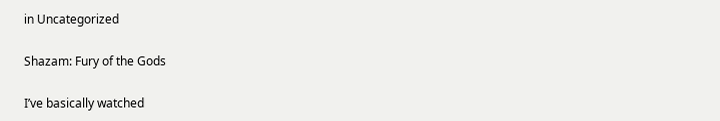in Uncategorized

Shazam: Fury of the Gods

I’ve basically watched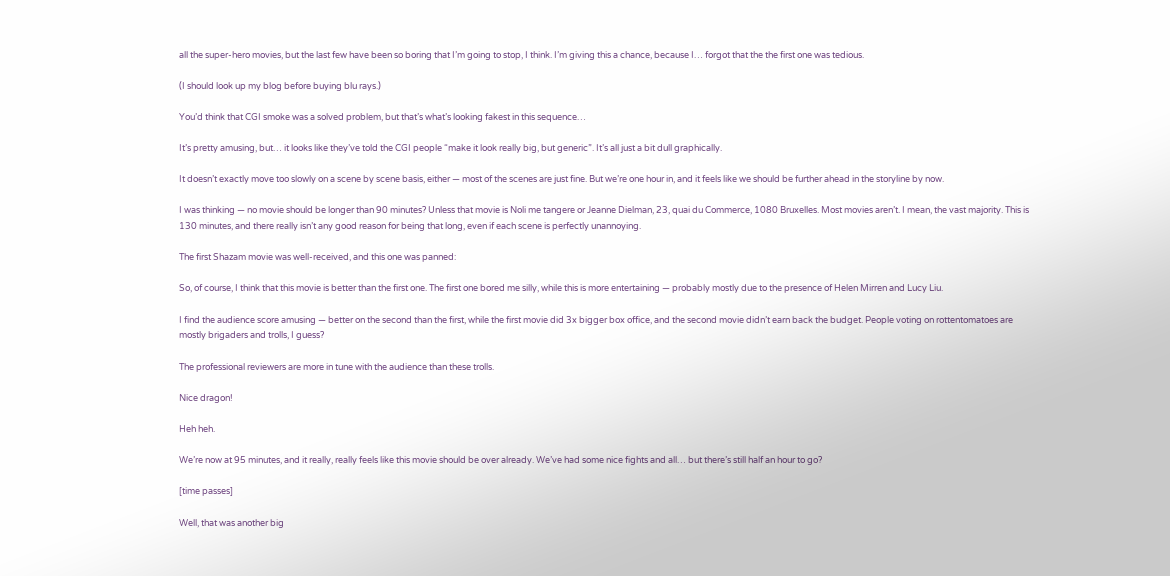all the super-hero movies, but the last few have been so boring that I’m going to stop, I think. I’m giving this a chance, because I… forgot that the the first one was tedious.

(I should look up my blog before buying blu rays.)

You’d think that CGI smoke was a solved problem, but that’s what’s looking fakest in this sequence…

It’s pretty amusing, but… it looks like they’ve told the CGI people “make it look really big, but generic”. It’s all just a bit dull graphically.

It doesn’t exactly move too slowly on a scene by scene basis, either — most of the scenes are just fine. But we’re one hour in, and it feels like we should be further ahead in the storyline by now.

I was thinking — no movie should be longer than 90 minutes? Unless that movie is Noli me tangere or Jeanne Dielman, 23, quai du Commerce, 1080 Bruxelles. Most movies aren’t. I mean, the vast majority. This is 130 minutes, and there really isn’t any good reason for being that long, even if each scene is perfectly unannoying.

The first Shazam movie was well-received, and this one was panned:

So, of course, I think that this movie is better than the first one. The first one bored me silly, while this is more entertaining — probably mostly due to the presence of Helen Mirren and Lucy Liu.

I find the audience score amusing — better on the second than the first, while the first movie did 3x bigger box office, and the second movie didn’t earn back the budget. People voting on rottentomatoes are mostly brigaders and trolls, I guess?

The professional reviewers are more in tune with the audience than these trolls.

Nice dragon!

Heh heh.

We’re now at 95 minutes, and it really, really feels like this movie should be over already. We’ve had some nice fights and all… but there’s still half an hour to go?

[time passes]

Well, that was another big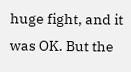huge fight, and it was OK. But the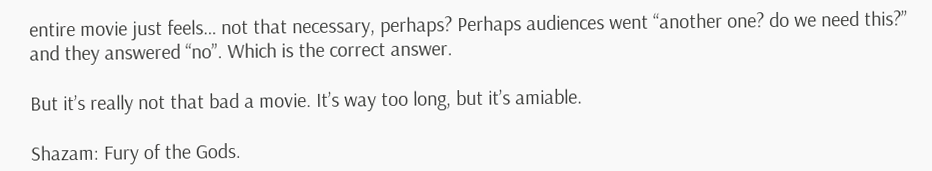entire movie just feels… not that necessary, perhaps? Perhaps audiences went “another one? do we need this?” and they answered “no”. Which is the correct answer.

But it’s really not that bad a movie. It’s way too long, but it’s amiable.

Shazam: Fury of the Gods.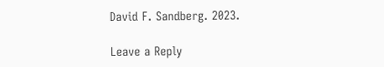David F. Sandberg. 2023.

Leave a Reply